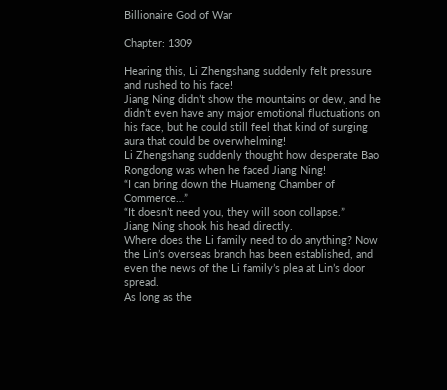Billionaire God of War

Chapter: 1309

Hearing this, Li Zhengshang suddenly felt pressure and rushed to his face!
Jiang Ning didn’t show the mountains or dew, and he didn’t even have any major emotional fluctuations on his face, but he could still feel that kind of surging aura that could be overwhelming!
Li Zhengshang suddenly thought how desperate Bao Rongdong was when he faced Jiang Ning!
“I can bring down the Huameng Chamber of Commerce…”
“It doesn’t need you, they will soon collapse.”
Jiang Ning shook his head directly.
Where does the Li family need to do anything? Now the Lin’s overseas branch has been established, and even the news of the Li family’s plea at Lin’s door spread.
As long as the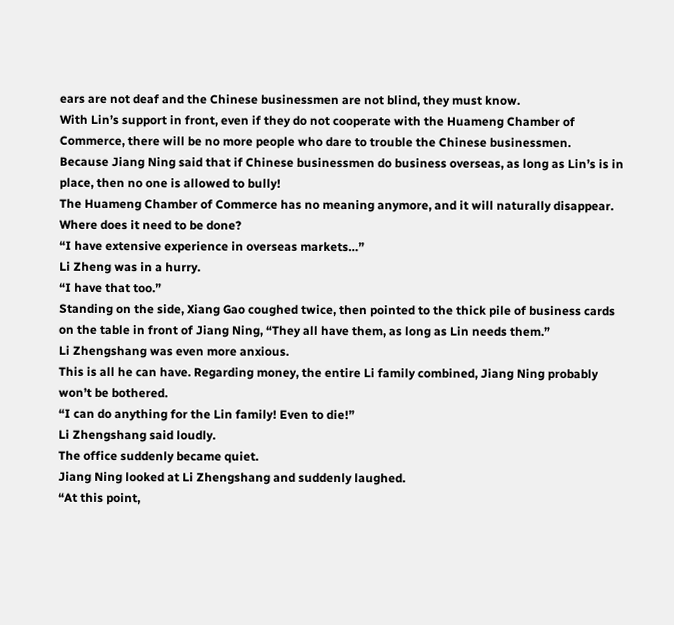ears are not deaf and the Chinese businessmen are not blind, they must know.
With Lin’s support in front, even if they do not cooperate with the Huameng Chamber of Commerce, there will be no more people who dare to trouble the Chinese businessmen.
Because Jiang Ning said that if Chinese businessmen do business overseas, as long as Lin’s is in place, then no one is allowed to bully!
The Huameng Chamber of Commerce has no meaning anymore, and it will naturally disappear. Where does it need to be done?
“I have extensive experience in overseas markets…”
Li Zheng was in a hurry.
“I have that too.”
Standing on the side, Xiang Gao coughed twice, then pointed to the thick pile of business cards on the table in front of Jiang Ning, “They all have them, as long as Lin needs them.”
Li Zhengshang was even more anxious.
This is all he can have. Regarding money, the entire Li family combined, Jiang Ning probably won’t be bothered.
“I can do anything for the Lin family! Even to die!”
Li Zhengshang said loudly.
The office suddenly became quiet.
Jiang Ning looked at Li Zhengshang and suddenly laughed.
“At this point,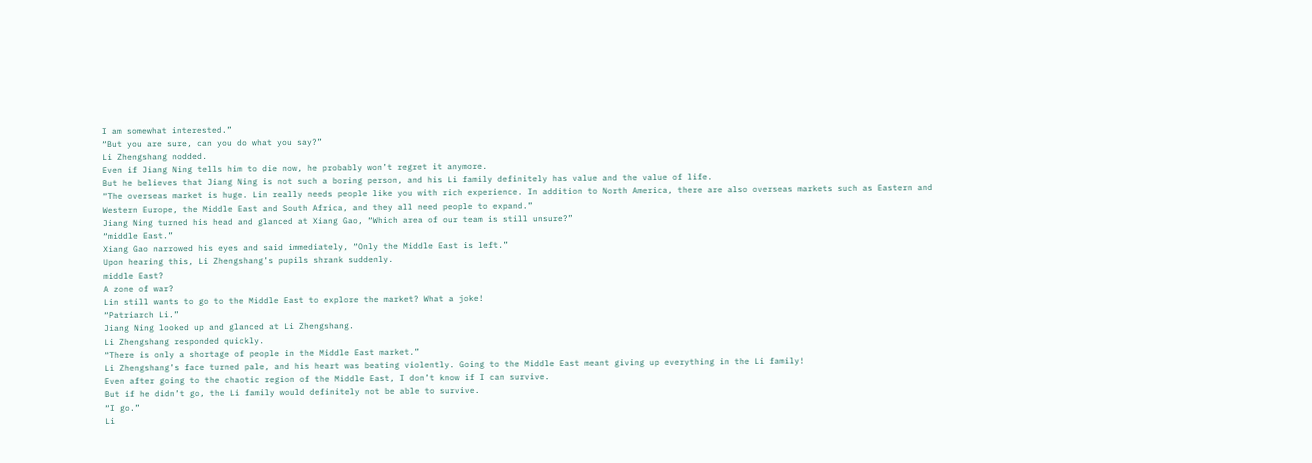I am somewhat interested.”
“But you are sure, can you do what you say?”
Li Zhengshang nodded.
Even if Jiang Ning tells him to die now, he probably won’t regret it anymore.
But he believes that Jiang Ning is not such a boring person, and his Li family definitely has value and the value of life.
“The overseas market is huge. Lin really needs people like you with rich experience. In addition to North America, there are also overseas markets such as Eastern and Western Europe, the Middle East and South Africa, and they all need people to expand.”
Jiang Ning turned his head and glanced at Xiang Gao, “Which area of our team is still unsure?”
“middle East.”
Xiang Gao narrowed his eyes and said immediately, “Only the Middle East is left.”
Upon hearing this, Li Zhengshang’s pupils shrank suddenly.
middle East?
A zone of war?
Lin still wants to go to the Middle East to explore the market? What a joke!
“Patriarch Li.”
Jiang Ning looked up and glanced at Li Zhengshang.
Li Zhengshang responded quickly.
“There is only a shortage of people in the Middle East market.”
Li Zhengshang’s face turned pale, and his heart was beating violently. Going to the Middle East meant giving up everything in the Li family!
Even after going to the chaotic region of the Middle East, I don’t know if I can survive.
But if he didn’t go, the Li family would definitely not be able to survive.
“I go.”
Li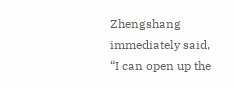Zhengshang immediately said, “I can open up the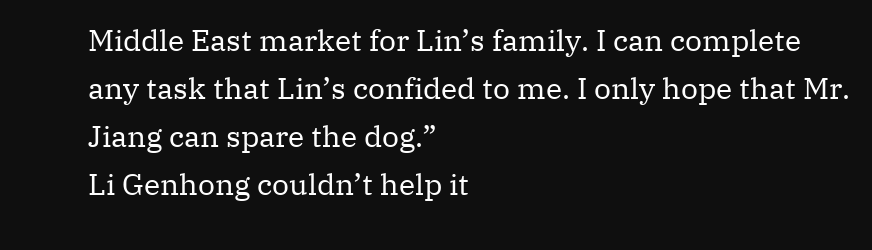Middle East market for Lin’s family. I can complete any task that Lin’s confided to me. I only hope that Mr. Jiang can spare the dog.”
Li Genhong couldn’t help it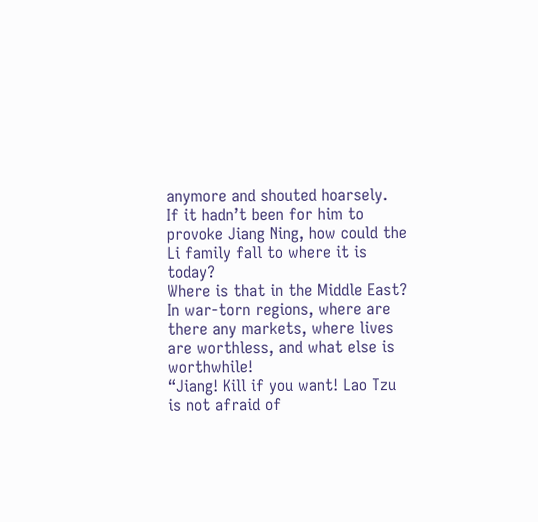anymore and shouted hoarsely.
If it hadn’t been for him to provoke Jiang Ning, how could the Li family fall to where it is today?
Where is that in the Middle East?
In war-torn regions, where are there any markets, where lives are worthless, and what else is worthwhile!
“Jiang! Kill if you want! Lao Tzu is not afraid of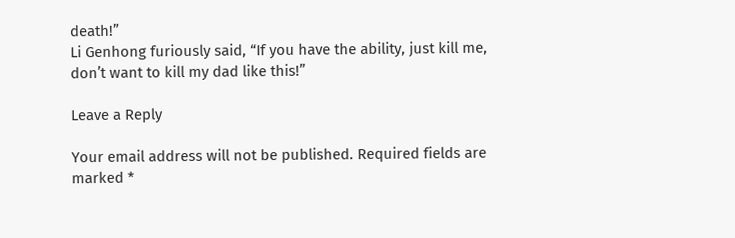death!”
Li Genhong furiously said, “If you have the ability, just kill me, don’t want to kill my dad like this!”

Leave a Reply

Your email address will not be published. Required fields are marked *